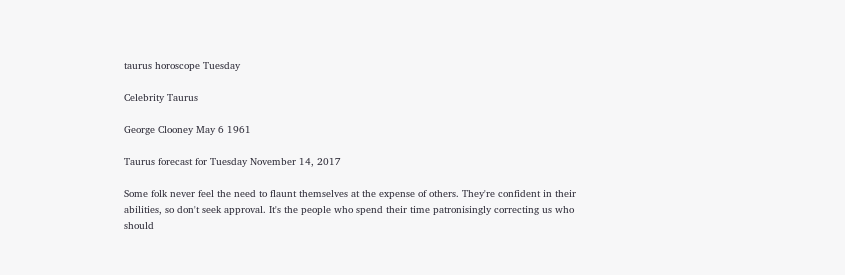taurus horoscope Tuesday

Celebrity Taurus

George Clooney May 6 1961

Taurus forecast for Tuesday November 14, 2017

Some folk never feel the need to flaunt themselves at the expense of others. They're confident in their abilities, so don't seek approval. It's the people who spend their time patronisingly correcting us who should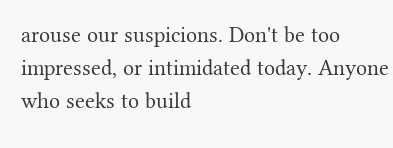arouse our suspicions. Don't be too impressed, or intimidated today. Anyone who seeks to build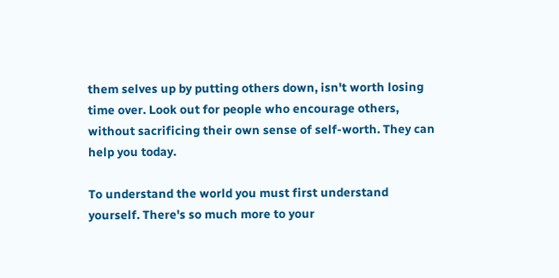them selves up by putting others down, isn't worth losing time over. Look out for people who encourage others, without sacrificing their own sense of self-worth. They can help you today.

To understand the world you must first understand yourself. There's so much more to your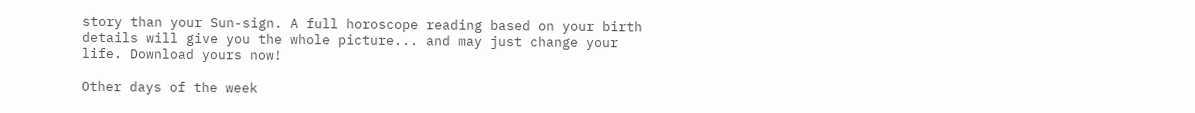story than your Sun-sign. A full horoscope reading based on your birth details will give you the whole picture... and may just change your life. Download yours now!

Other days of the week